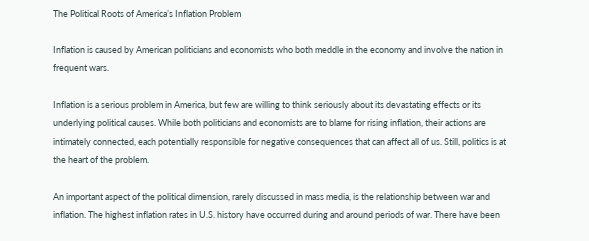The Political Roots of America’s Inflation Problem

Inflation is caused by American politicians and economists who both meddle in the economy and involve the nation in frequent wars.

Inflation is a serious problem in America, but few are willing to think seriously about its devastating effects or its underlying political causes. While both politicians and economists are to blame for rising inflation, their actions are intimately connected, each potentially responsible for negative consequences that can affect all of us. Still, politics is at the heart of the problem.

An important aspect of the political dimension, rarely discussed in mass media, is the relationship between war and inflation. The highest inflation rates in U.S. history have occurred during and around periods of war. There have been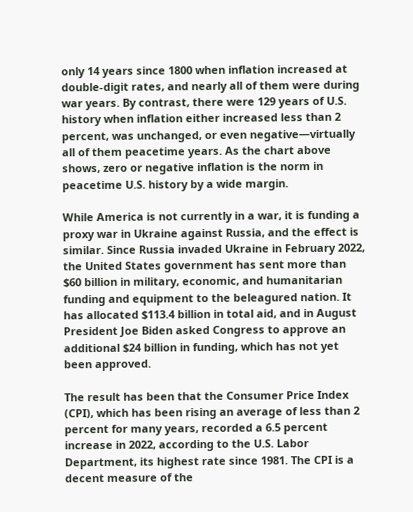only 14 years since 1800 when inflation increased at double-digit rates, and nearly all of them were during war years. By contrast, there were 129 years of U.S. history when inflation either increased less than 2 percent, was unchanged, or even negative—virtually all of them peacetime years. As the chart above shows, zero or negative inflation is the norm in peacetime U.S. history by a wide margin.

While America is not currently in a war, it is funding a proxy war in Ukraine against Russia, and the effect is similar. Since Russia invaded Ukraine in February 2022, the United States government has sent more than $60 billion in military, economic, and humanitarian funding and equipment to the beleagured nation. It has allocated $113.4 billion in total aid, and in August President Joe Biden asked Congress to approve an additional $24 billion in funding, which has not yet been approved.

The result has been that the Consumer Price Index (CPI), which has been rising an average of less than 2 percent for many years, recorded a 6.5 percent increase in 2022, according to the U.S. Labor Department, its highest rate since 1981. The CPI is a decent measure of the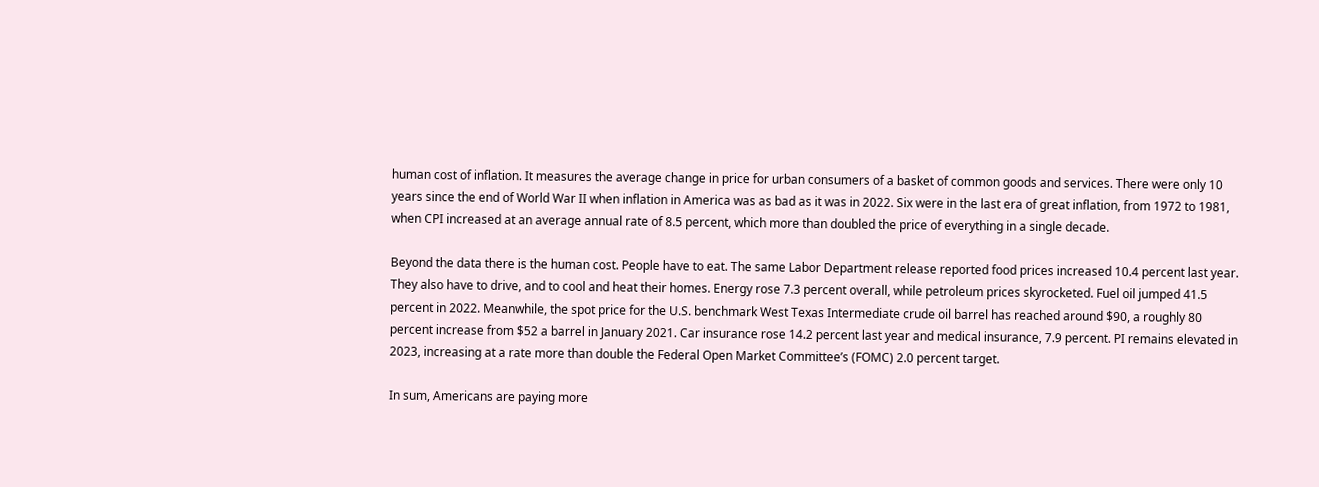human cost of inflation. It measures the average change in price for urban consumers of a basket of common goods and services. There were only 10 years since the end of World War II when inflation in America was as bad as it was in 2022. Six were in the last era of great inflation, from 1972 to 1981, when CPI increased at an average annual rate of 8.5 percent, which more than doubled the price of everything in a single decade.

Beyond the data there is the human cost. People have to eat. The same Labor Department release reported food prices increased 10.4 percent last year. They also have to drive, and to cool and heat their homes. Energy rose 7.3 percent overall, while petroleum prices skyrocketed. Fuel oil jumped 41.5 percent in 2022. Meanwhile, the spot price for the U.S. benchmark West Texas Intermediate crude oil barrel has reached around $90, a roughly 80 percent increase from $52 a barrel in January 2021. Car insurance rose 14.2 percent last year and medical insurance, 7.9 percent. PI remains elevated in 2023, increasing at a rate more than double the Federal Open Market Committee’s (FOMC) 2.0 percent target.

In sum, Americans are paying more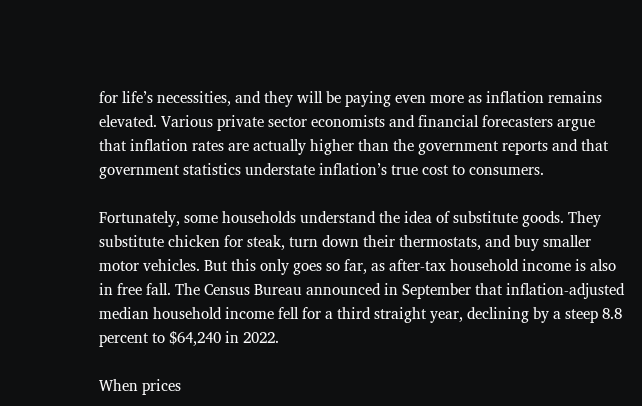for life’s necessities, and they will be paying even more as inflation remains elevated. Various private sector economists and financial forecasters argue that inflation rates are actually higher than the government reports and that government statistics understate inflation’s true cost to consumers.

Fortunately, some households understand the idea of substitute goods. They substitute chicken for steak, turn down their thermostats, and buy smaller motor vehicles. But this only goes so far, as after-tax household income is also in free fall. The Census Bureau announced in September that inflation-adjusted median household income fell for a third straight year, declining by a steep 8.8 percent to $64,240 in 2022.

When prices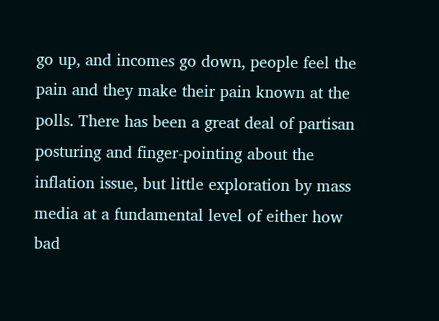go up, and incomes go down, people feel the pain and they make their pain known at the polls. There has been a great deal of partisan posturing and finger-pointing about the inflation issue, but little exploration by mass media at a fundamental level of either how bad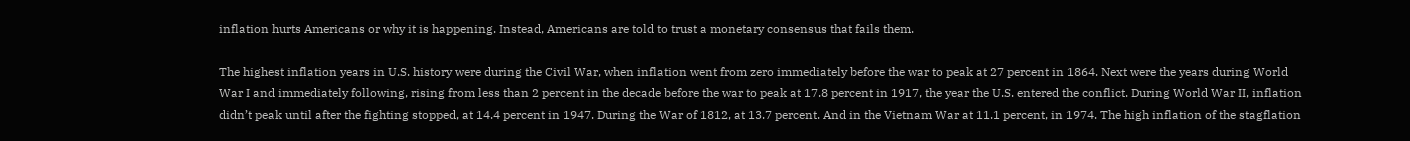inflation hurts Americans or why it is happening. Instead, Americans are told to trust a monetary consensus that fails them.

The highest inflation years in U.S. history were during the Civil War, when inflation went from zero immediately before the war to peak at 27 percent in 1864. Next were the years during World War I and immediately following, rising from less than 2 percent in the decade before the war to peak at 17.8 percent in 1917, the year the U.S. entered the conflict. During World War II, inflation didn’t peak until after the fighting stopped, at 14.4 percent in 1947. During the War of 1812, at 13.7 percent. And in the Vietnam War at 11.1 percent, in 1974. The high inflation of the stagflation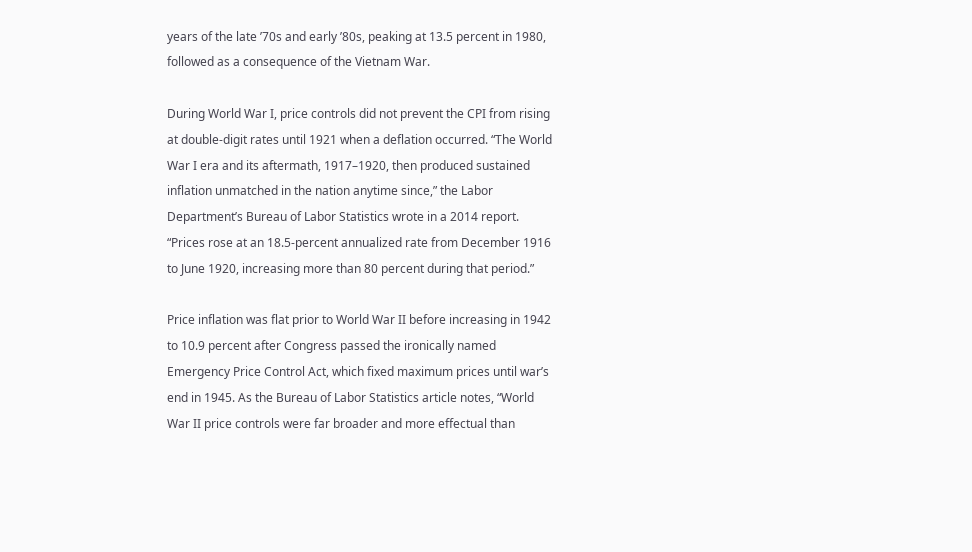years of the late ’70s and early ’80s, peaking at 13.5 percent in 1980, followed as a consequence of the Vietnam War.

During World War I, price controls did not prevent the CPI from rising at double-digit rates until 1921 when a deflation occurred. “The World War I era and its aftermath, 1917–1920, then produced sustained inflation unmatched in the nation anytime since,” the Labor Department’s Bureau of Labor Statistics wrote in a 2014 report. “Prices rose at an 18.5-percent annualized rate from December 1916 to June 1920, increasing more than 80 percent during that period.”

Price inflation was flat prior to World War II before increasing in 1942 to 10.9 percent after Congress passed the ironically named Emergency Price Control Act, which fixed maximum prices until war’s end in 1945. As the Bureau of Labor Statistics article notes, “World War II price controls were far broader and more effectual than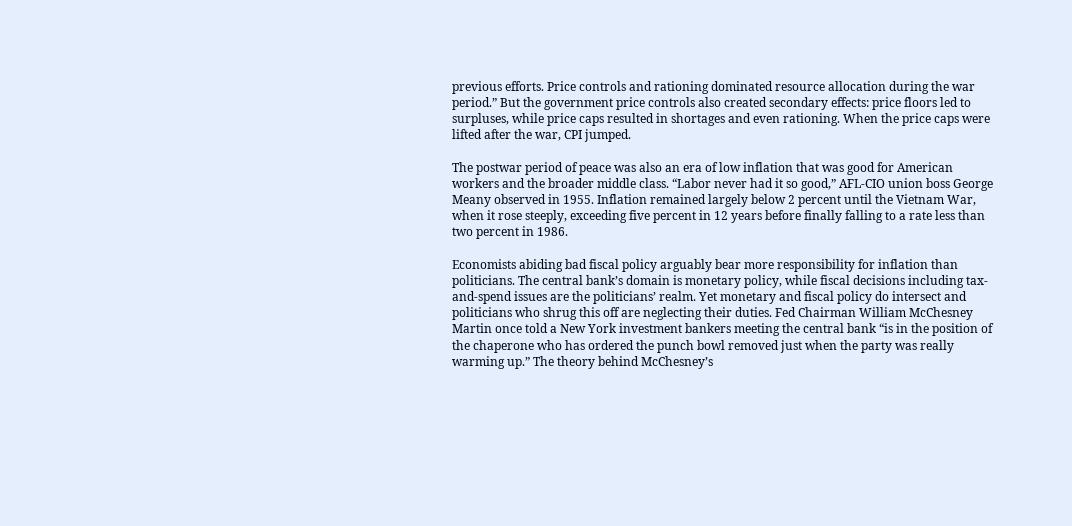previous efforts. Price controls and rationing dominated resource allocation during the war period.” But the government price controls also created secondary effects: price floors led to surpluses, while price caps resulted in shortages and even rationing. When the price caps were lifted after the war, CPI jumped.

The postwar period of peace was also an era of low inflation that was good for American workers and the broader middle class. “Labor never had it so good,” AFL-CIO union boss George Meany observed in 1955. Inflation remained largely below 2 percent until the Vietnam War, when it rose steeply, exceeding five percent in 12 years before finally falling to a rate less than two percent in 1986.

Economists abiding bad fiscal policy arguably bear more responsibility for inflation than politicians. The central bank’s domain is monetary policy, while fiscal decisions including tax-and-spend issues are the politicians’ realm. Yet monetary and fiscal policy do intersect and politicians who shrug this off are neglecting their duties. Fed Chairman William McChesney Martin once told a New York investment bankers meeting the central bank “is in the position of the chaperone who has ordered the punch bowl removed just when the party was really warming up.” The theory behind McChesney’s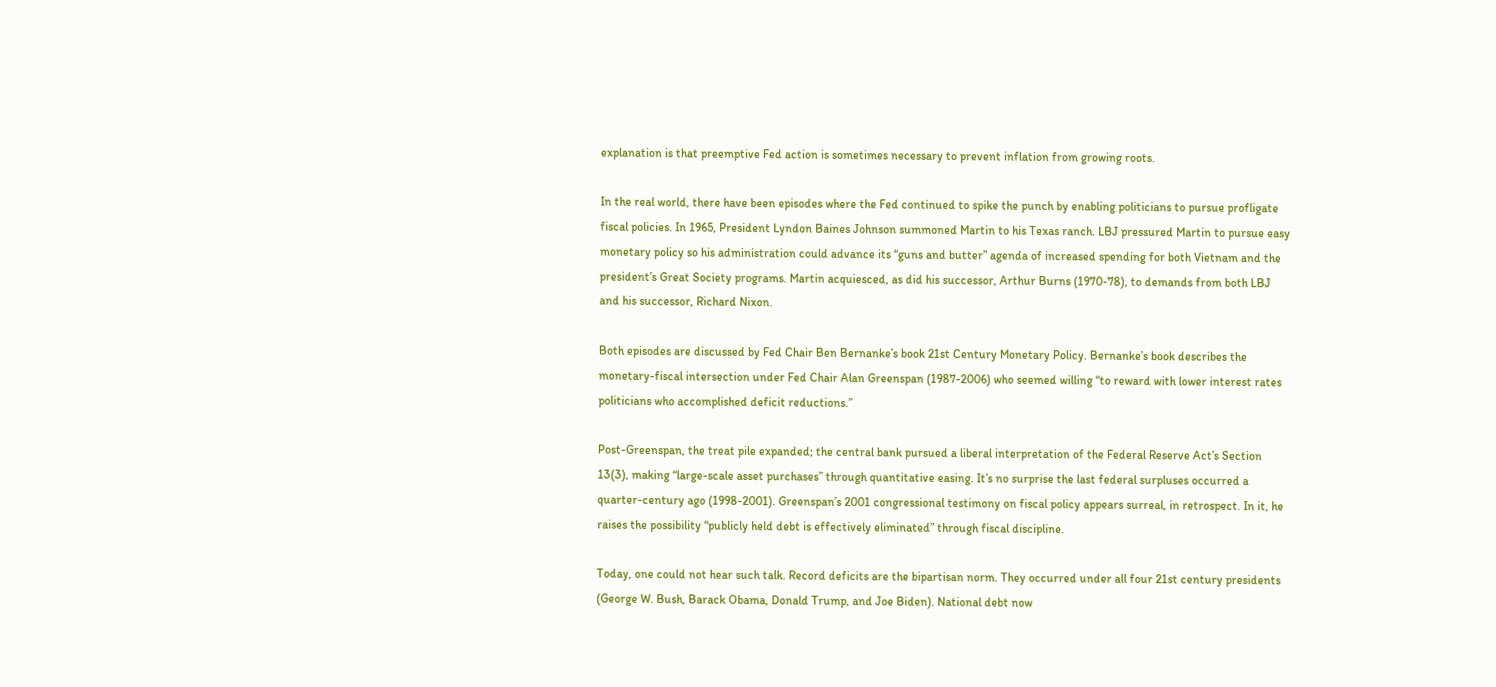explanation is that preemptive Fed action is sometimes necessary to prevent inflation from growing roots.

In the real world, there have been episodes where the Fed continued to spike the punch by enabling politicians to pursue profligate fiscal policies. In 1965, President Lyndon Baines Johnson summoned Martin to his Texas ranch. LBJ pressured Martin to pursue easy monetary policy so his administration could advance its “guns and butter” agenda of increased spending for both Vietnam and the president’s Great Society programs. Martin acquiesced, as did his successor, Arthur Burns (1970-78), to demands from both LBJ and his successor, Richard Nixon.

Both episodes are discussed by Fed Chair Ben Bernanke’s book 21st Century Monetary Policy. Bernanke’s book describes the monetary-fiscal intersection under Fed Chair Alan Greenspan (1987-2006) who seemed willing “to reward with lower interest rates politicians who accomplished deficit reductions.”

Post-Greenspan, the treat pile expanded; the central bank pursued a liberal interpretation of the Federal Reserve Act’s Section 13(3), making “large-scale asset purchases” through quantitative easing. It’s no surprise the last federal surpluses occurred a quarter-century ago (1998-2001). Greenspan’s 2001 congressional testimony on fiscal policy appears surreal, in retrospect. In it, he raises the possibility “publicly held debt is effectively eliminated” through fiscal discipline.

Today, one could not hear such talk. Record deficits are the bipartisan norm. They occurred under all four 21st century presidents (George W. Bush, Barack Obama, Donald Trump, and Joe Biden). National debt now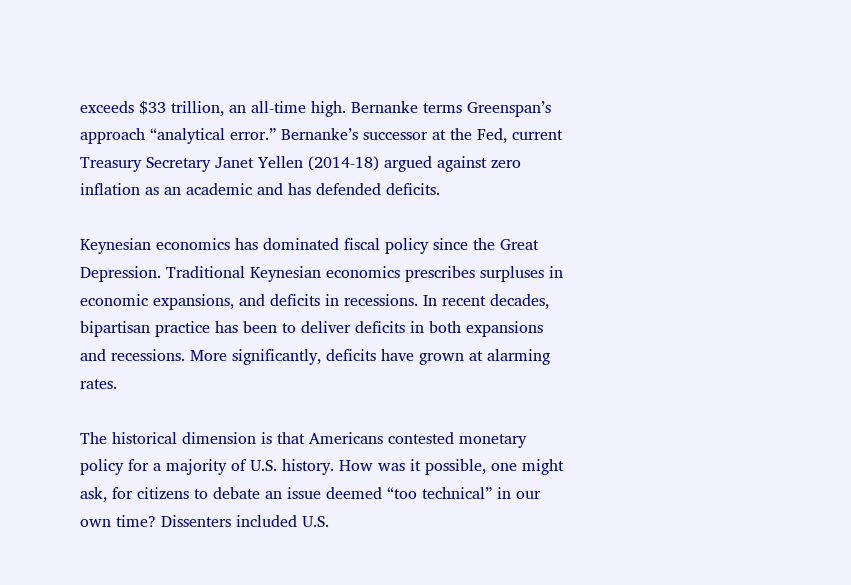exceeds $33 trillion, an all-time high. Bernanke terms Greenspan’s approach “analytical error.” Bernanke’s successor at the Fed, current Treasury Secretary Janet Yellen (2014-18) argued against zero inflation as an academic and has defended deficits.

Keynesian economics has dominated fiscal policy since the Great Depression. Traditional Keynesian economics prescribes surpluses in economic expansions, and deficits in recessions. In recent decades, bipartisan practice has been to deliver deficits in both expansions and recessions. More significantly, deficits have grown at alarming rates.

The historical dimension is that Americans contested monetary policy for a majority of U.S. history. How was it possible, one might ask, for citizens to debate an issue deemed “too technical” in our own time? Dissenters included U.S.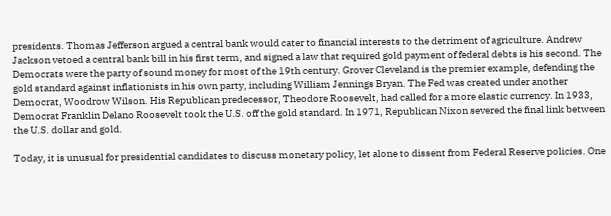presidents. Thomas Jefferson argued a central bank would cater to financial interests to the detriment of agriculture. Andrew Jackson vetoed a central bank bill in his first term, and signed a law that required gold payment of federal debts is his second. The Democrats were the party of sound money for most of the 19th century. Grover Cleveland is the premier example, defending the gold standard against inflationists in his own party, including William Jennings Bryan. The Fed was created under another Democrat, Woodrow Wilson. His Republican predecessor, Theodore Roosevelt, had called for a more elastic currency. In 1933, Democrat Franklin Delano Roosevelt took the U.S. off the gold standard. In 1971, Republican Nixon severed the final link between the U.S. dollar and gold.

Today, it is unusual for presidential candidates to discuss monetary policy, let alone to dissent from Federal Reserve policies. One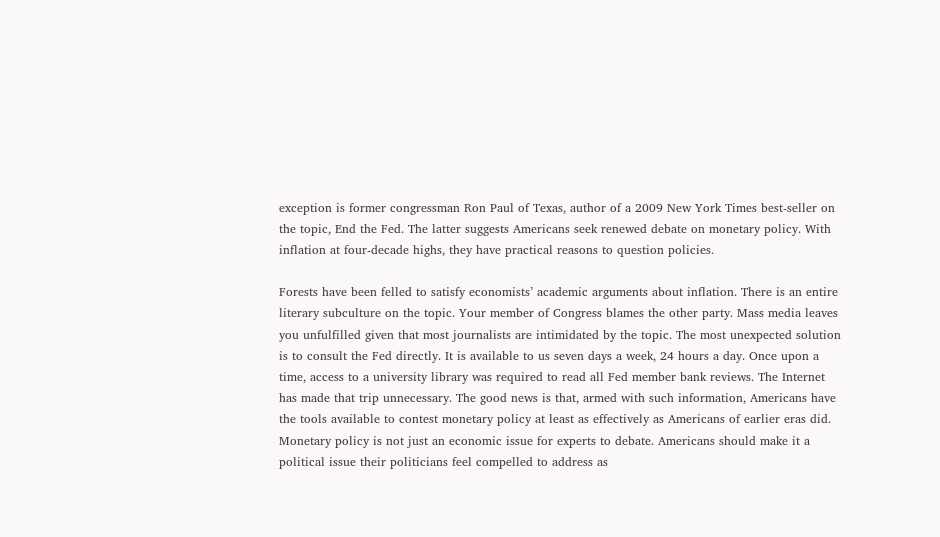exception is former congressman Ron Paul of Texas, author of a 2009 New York Times best-seller on the topic, End the Fed. The latter suggests Americans seek renewed debate on monetary policy. With inflation at four-decade highs, they have practical reasons to question policies.

Forests have been felled to satisfy economists’ academic arguments about inflation. There is an entire literary subculture on the topic. Your member of Congress blames the other party. Mass media leaves you unfulfilled given that most journalists are intimidated by the topic. The most unexpected solution is to consult the Fed directly. It is available to us seven days a week, 24 hours a day. Once upon a time, access to a university library was required to read all Fed member bank reviews. The Internet has made that trip unnecessary. The good news is that, armed with such information, Americans have the tools available to contest monetary policy at least as effectively as Americans of earlier eras did. Monetary policy is not just an economic issue for experts to debate. Americans should make it a political issue their politicians feel compelled to address as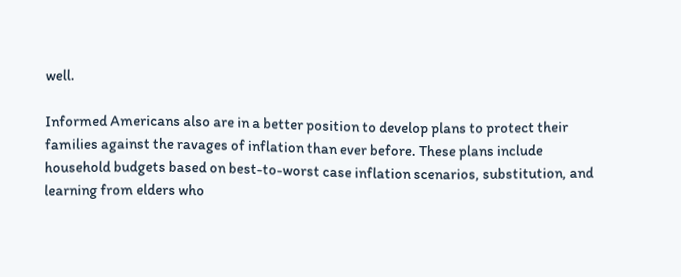well.

Informed Americans also are in a better position to develop plans to protect their families against the ravages of inflation than ever before. These plans include household budgets based on best-to-worst case inflation scenarios, substitution, and learning from elders who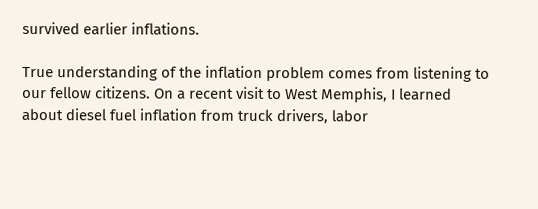survived earlier inflations.

True understanding of the inflation problem comes from listening to our fellow citizens. On a recent visit to West Memphis, I learned about diesel fuel inflation from truck drivers, labor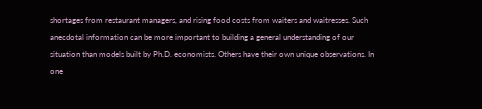shortages from restaurant managers, and rising food costs from waiters and waitresses. Such anecdotal information can be more important to building a general understanding of our situation than models built by Ph.D. economists. Others have their own unique observations. In one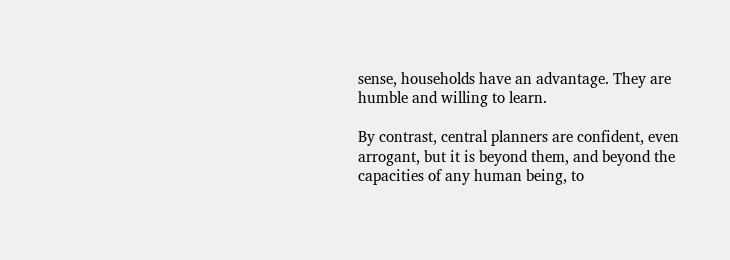sense, households have an advantage. They are humble and willing to learn.

By contrast, central planners are confident, even arrogant, but it is beyond them, and beyond the capacities of any human being, to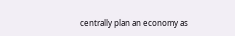centrally plan an economy as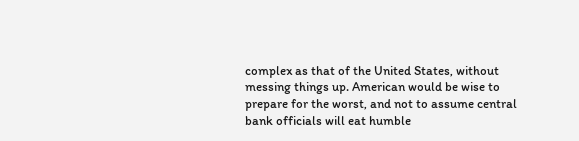complex as that of the United States, without messing things up. American would be wise to prepare for the worst, and not to assume central bank officials will eat humble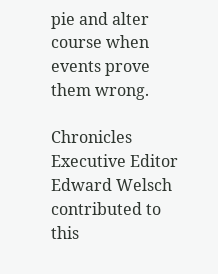pie and alter course when events prove them wrong.

Chronicles Executive Editor Edward Welsch contributed to this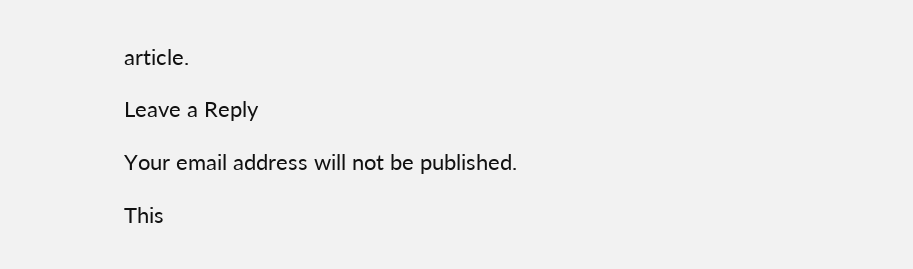article.

Leave a Reply

Your email address will not be published.

This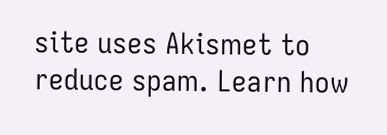site uses Akismet to reduce spam. Learn how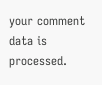your comment data is processed.